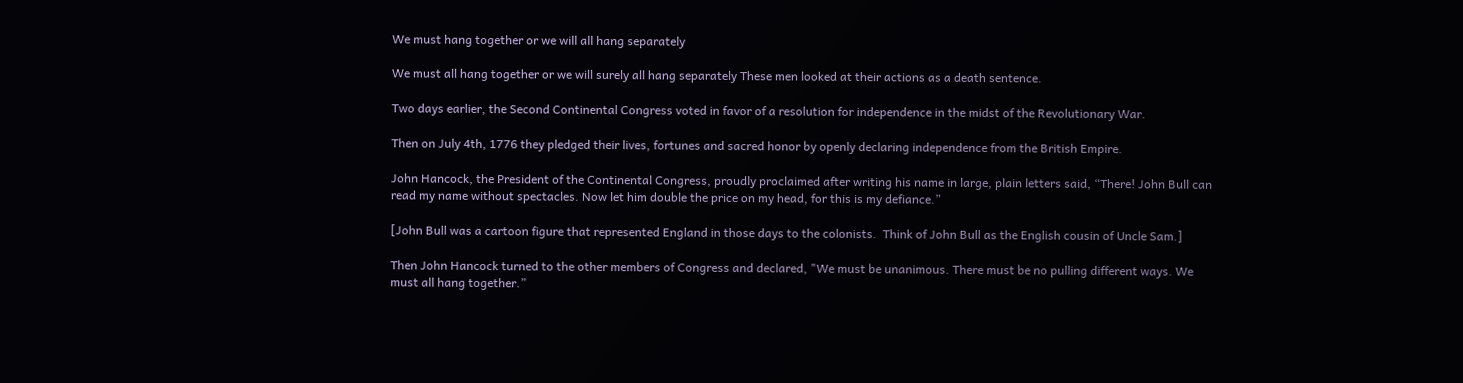We must hang together or we will all hang separately

We must all hang together or we will surely all hang separately These men looked at their actions as a death sentence.

Two days earlier, the Second Continental Congress voted in favor of a resolution for independence in the midst of the Revolutionary War.

Then on July 4th, 1776 they pledged their lives, fortunes and sacred honor by openly declaring independence from the British Empire.

John Hancock, the President of the Continental Congress, proudly proclaimed after writing his name in large, plain letters said, “There! John Bull can read my name without spectacles. Now let him double the price on my head, for this is my defiance.”

[John Bull was a cartoon figure that represented England in those days to the colonists.  Think of John Bull as the English cousin of Uncle Sam.]

Then John Hancock turned to the other members of Congress and declared, "We must be unanimous. There must be no pulling different ways. We must all hang together.”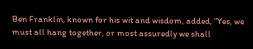Ben Franklin, known for his wit and wisdom, added, “Yes, we must all hang together, or most assuredly we shall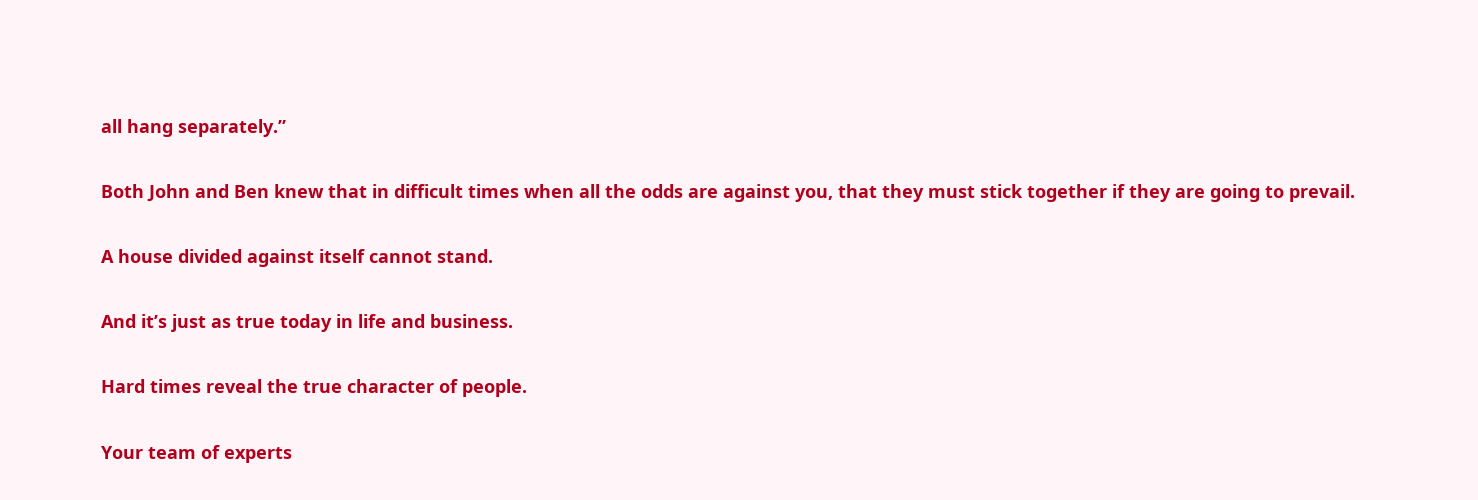all hang separately.”

Both John and Ben knew that in difficult times when all the odds are against you, that they must stick together if they are going to prevail.

A house divided against itself cannot stand.

And it’s just as true today in life and business.

Hard times reveal the true character of people.

Your team of experts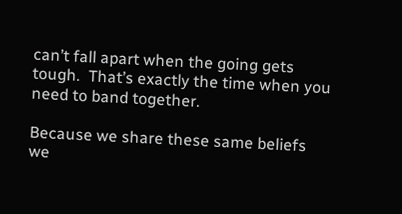can’t fall apart when the going gets tough.  That’s exactly the time when you need to band together.

Because we share these same beliefs we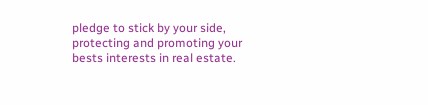pledge to stick by your side, protecting and promoting your bests interests in real estate.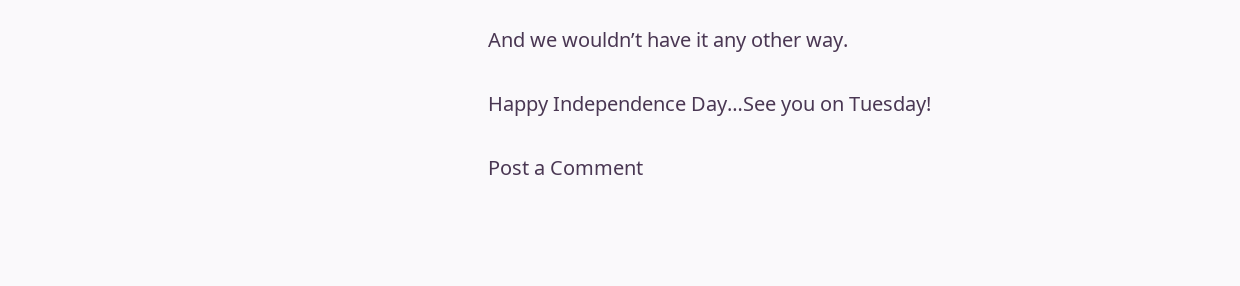And we wouldn’t have it any other way.

Happy Independence Day…See you on Tuesday!

Post a Comment